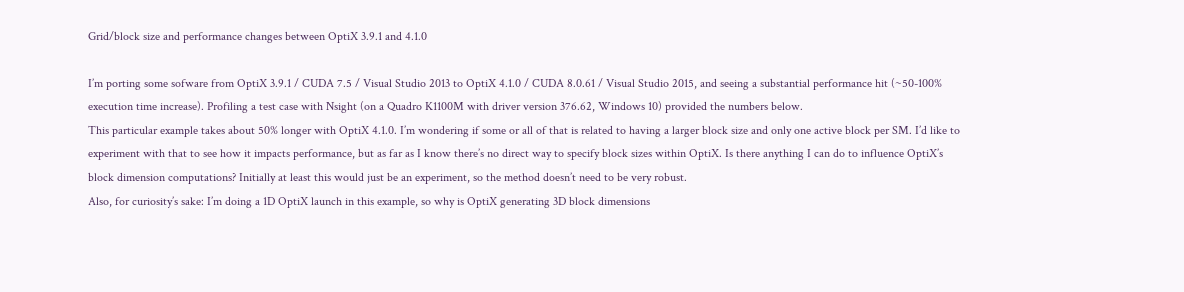Grid/block size and performance changes between OptiX 3.9.1 and 4.1.0

I’m porting some sofware from OptiX 3.9.1 / CUDA 7.5 / Visual Studio 2013 to OptiX 4.1.0 / CUDA 8.0.61 / Visual Studio 2015, and seeing a substantial performance hit (~50-100% execution time increase). Profiling a test case with Nsight (on a Quadro K1100M with driver version 376.62, Windows 10) provided the numbers below.
This particular example takes about 50% longer with OptiX 4.1.0. I’m wondering if some or all of that is related to having a larger block size and only one active block per SM. I’d like to experiment with that to see how it impacts performance, but as far as I know there’s no direct way to specify block sizes within OptiX. Is there anything I can do to influence OptiX’s block dimension computations? Initially at least this would just be an experiment, so the method doesn’t need to be very robust.
Also, for curiosity’s sake: I’m doing a 1D OptiX launch in this example, so why is OptiX generating 3D block dimensions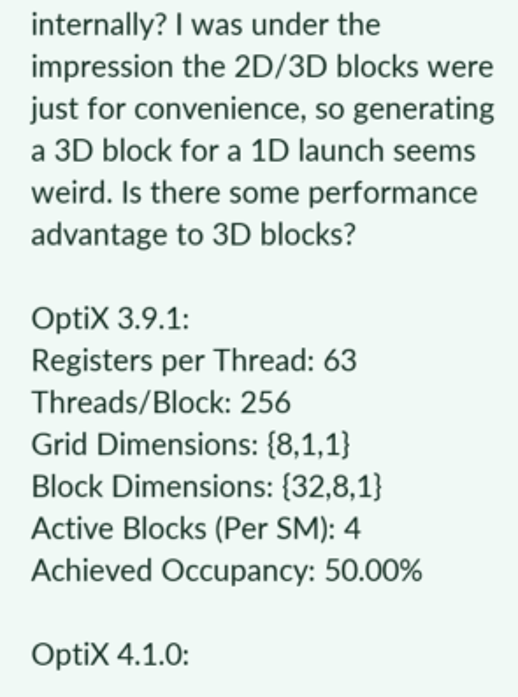internally? I was under the impression the 2D/3D blocks were just for convenience, so generating a 3D block for a 1D launch seems weird. Is there some performance advantage to 3D blocks?

OptiX 3.9.1:
Registers per Thread: 63
Threads/Block: 256
Grid Dimensions: {8,1,1}
Block Dimensions: {32,8,1}
Active Blocks (Per SM): 4
Achieved Occupancy: 50.00%

OptiX 4.1.0: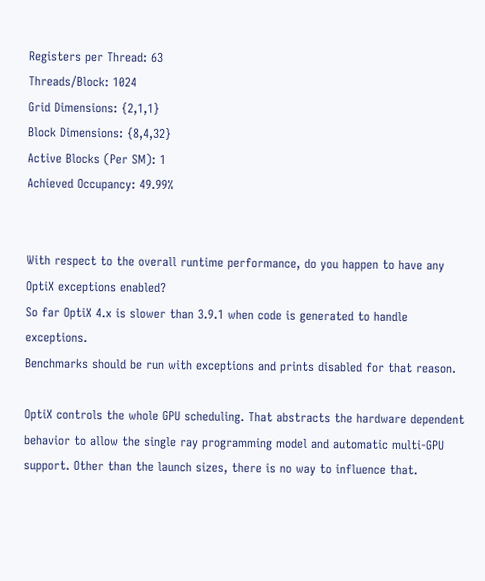Registers per Thread: 63
Threads/Block: 1024
Grid Dimensions: {2,1,1}
Block Dimensions: {8,4,32}
Active Blocks (Per SM): 1
Achieved Occupancy: 49.99%


With respect to the overall runtime performance, do you happen to have any OptiX exceptions enabled?
So far OptiX 4.x is slower than 3.9.1 when code is generated to handle exceptions.
Benchmarks should be run with exceptions and prints disabled for that reason.

OptiX controls the whole GPU scheduling. That abstracts the hardware dependent behavior to allow the single ray programming model and automatic multi-GPU support. Other than the launch sizes, there is no way to influence that.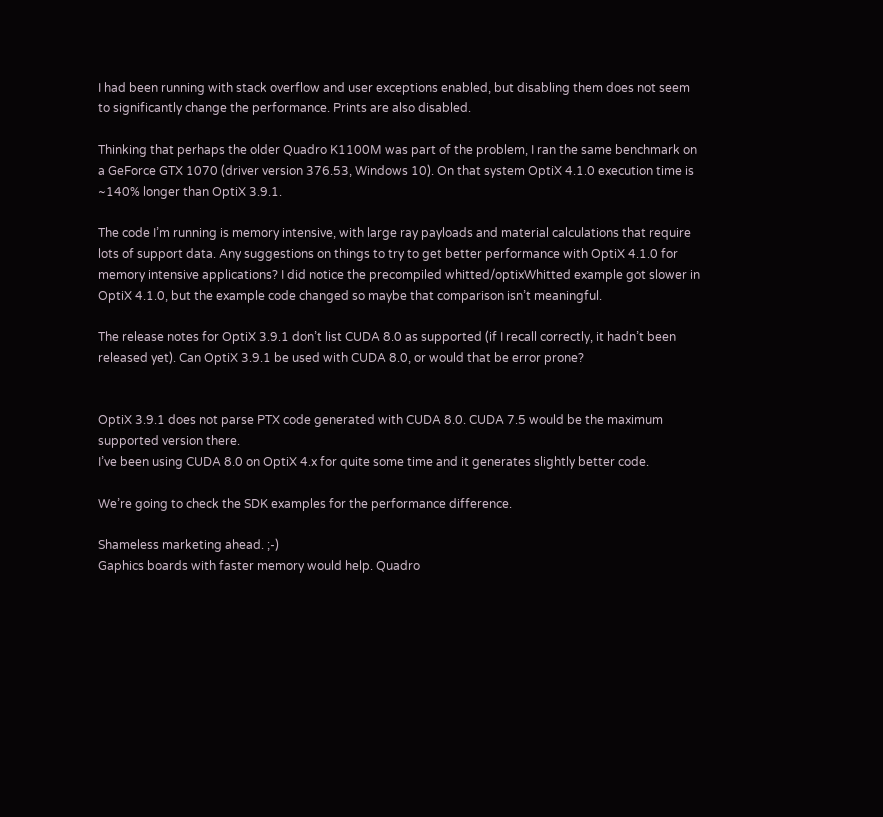I had been running with stack overflow and user exceptions enabled, but disabling them does not seem to significantly change the performance. Prints are also disabled.

Thinking that perhaps the older Quadro K1100M was part of the problem, I ran the same benchmark on a GeForce GTX 1070 (driver version 376.53, Windows 10). On that system OptiX 4.1.0 execution time is ~140% longer than OptiX 3.9.1.

The code I’m running is memory intensive, with large ray payloads and material calculations that require lots of support data. Any suggestions on things to try to get better performance with OptiX 4.1.0 for memory intensive applications? I did notice the precompiled whitted/optixWhitted example got slower in OptiX 4.1.0, but the example code changed so maybe that comparison isn’t meaningful.

The release notes for OptiX 3.9.1 don’t list CUDA 8.0 as supported (if I recall correctly, it hadn’t been released yet). Can OptiX 3.9.1 be used with CUDA 8.0, or would that be error prone?


OptiX 3.9.1 does not parse PTX code generated with CUDA 8.0. CUDA 7.5 would be the maximum supported version there.
I’ve been using CUDA 8.0 on OptiX 4.x for quite some time and it generates slightly better code.

We’re going to check the SDK examples for the performance difference.

Shameless marketing ahead. ;-)
Gaphics boards with faster memory would help. Quadro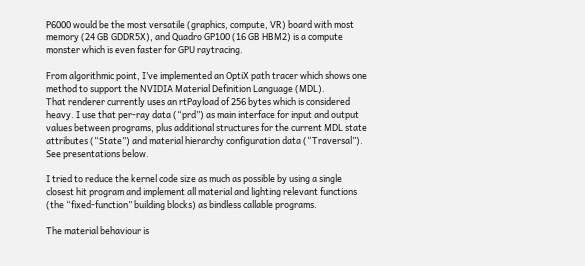P6000 would be the most versatile (graphics, compute, VR) board with most memory (24 GB GDDR5X), and Quadro GP100 (16 GB HBM2) is a compute monster which is even faster for GPU raytracing.

From algorithmic point, I’ve implemented an OptiX path tracer which shows one method to support the NVIDIA Material Definition Language (MDL).
That renderer currently uses an rtPayload of 256 bytes which is considered heavy. I use that per-ray data (“prd”) as main interface for input and output values between programs, plus additional structures for the current MDL state attributes (“State”) and material hierarchy configuration data (“Traversal”). See presentations below.

I tried to reduce the kernel code size as much as possible by using a single closest hit program and implement all material and lighting relevant functions (the “fixed-function” building blocks) as bindless callable programs.

The material behaviour is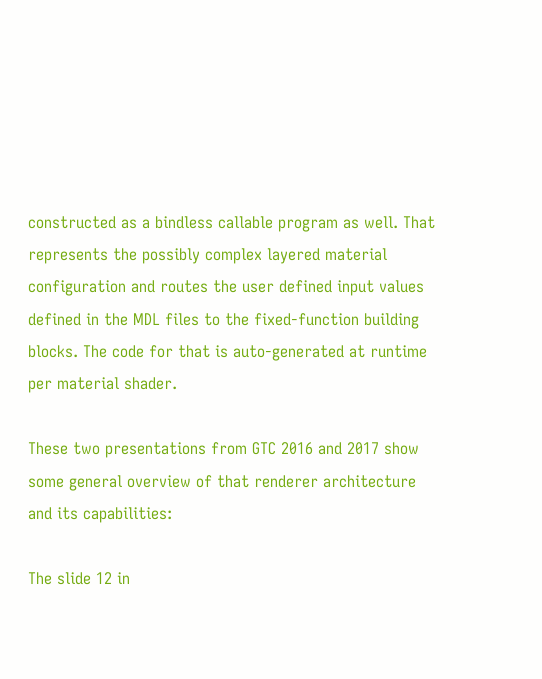constructed as a bindless callable program as well. That represents the possibly complex layered material configuration and routes the user defined input values defined in the MDL files to the fixed-function building blocks. The code for that is auto-generated at runtime per material shader.

These two presentations from GTC 2016 and 2017 show some general overview of that renderer architecture and its capabilities:

The slide 12 in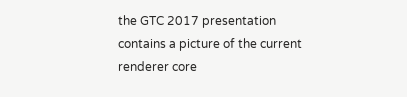the GTC 2017 presentation contains a picture of the current renderer core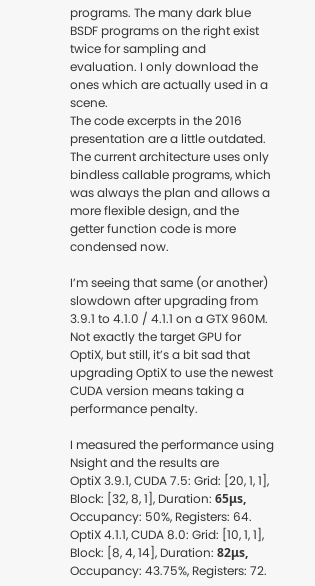programs. The many dark blue BSDF programs on the right exist twice for sampling and evaluation. I only download the ones which are actually used in a scene.
The code excerpts in the 2016 presentation are a little outdated. The current architecture uses only bindless callable programs, which was always the plan and allows a more flexible design, and the getter function code is more condensed now.

I’m seeing that same (or another) slowdown after upgrading from 3.9.1 to 4.1.0 / 4.1.1 on a GTX 960M. Not exactly the target GPU for OptiX, but still, it’s a bit sad that upgrading OptiX to use the newest CUDA version means taking a performance penalty.

I measured the performance using Nsight and the results are
OptiX 3.9.1, CUDA 7.5: Grid: [20, 1, 1], Block: [32, 8, 1], Duration: 65μs, Occupancy: 50%, Registers: 64.
OptiX 4.1.1, CUDA 8.0: Grid: [10, 1, 1], Block: [8, 4, 14], Duration: 82μs, Occupancy: 43.75%, Registers: 72.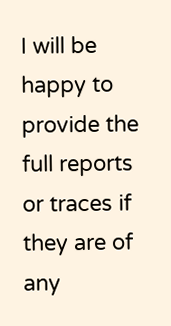I will be happy to provide the full reports or traces if they are of any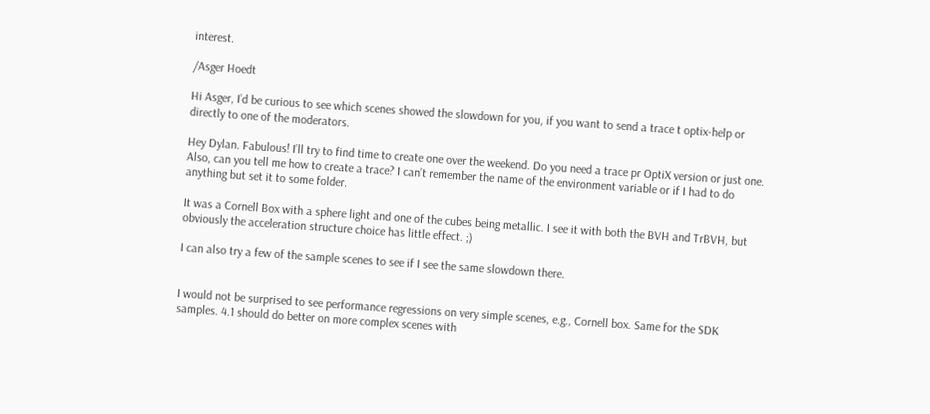interest.

/Asger Hoedt

Hi Asger, I’d be curious to see which scenes showed the slowdown for you, if you want to send a trace t optix-help or directly to one of the moderators.

Hey Dylan. Fabulous! I’ll try to find time to create one over the weekend. Do you need a trace pr OptiX version or just one. Also, can you tell me how to create a trace? I can’t remember the name of the environment variable or if I had to do anything but set it to some folder.

It was a Cornell Box with a sphere light and one of the cubes being metallic. I see it with both the BVH and TrBVH, but obviously the acceleration structure choice has little effect. ;)

I can also try a few of the sample scenes to see if I see the same slowdown there.


I would not be surprised to see performance regressions on very simple scenes, e.g., Cornell box. Same for the SDK samples. 4.1 should do better on more complex scenes with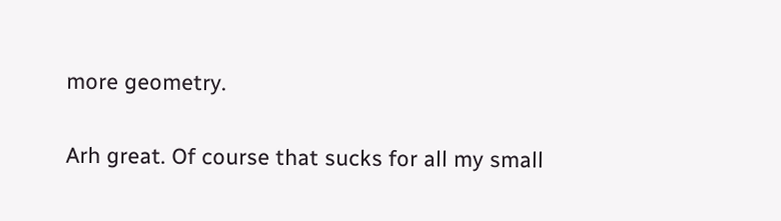more geometry.

Arh great. Of course that sucks for all my small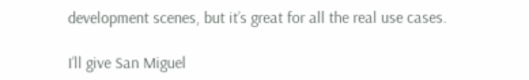development scenes, but it’s great for all the real use cases.

I’ll give San Miguel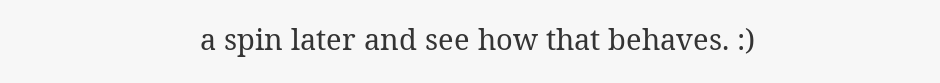a spin later and see how that behaves. :)